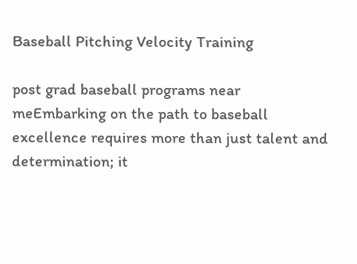Baseball Pitching Velocity Training

post grad baseball programs near meEmbarking on the path to baseball excellence requires more than just talent and determination; it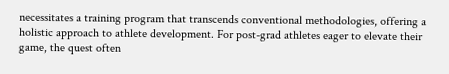necessitates a training program that transcends conventional methodologies, offering a holistic approach to athlete development. For post-grad athletes eager to elevate their game, the quest often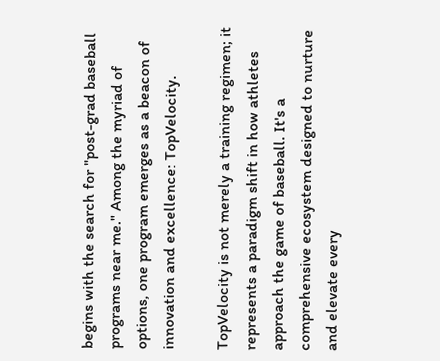begins with the search for "post-grad baseball programs near me." Among the myriad of options, one program emerges as a beacon of innovation and excellence: TopVelocity.

TopVelocity is not merely a training regimen; it represents a paradigm shift in how athletes approach the game of baseball. It's a comprehensive ecosystem designed to nurture and elevate every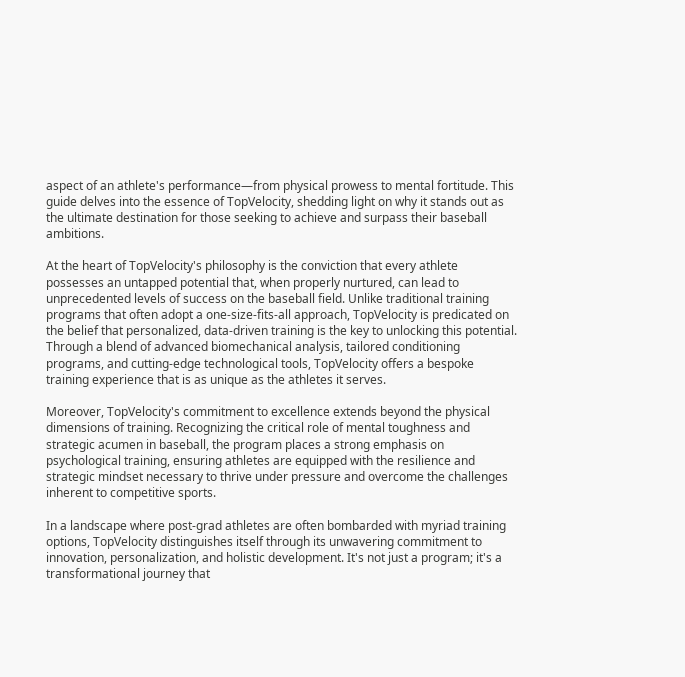aspect of an athlete's performance—from physical prowess to mental fortitude. This guide delves into the essence of TopVelocity, shedding light on why it stands out as the ultimate destination for those seeking to achieve and surpass their baseball ambitions.

At the heart of TopVelocity's philosophy is the conviction that every athlete possesses an untapped potential that, when properly nurtured, can lead to unprecedented levels of success on the baseball field. Unlike traditional training programs that often adopt a one-size-fits-all approach, TopVelocity is predicated on the belief that personalized, data-driven training is the key to unlocking this potential. Through a blend of advanced biomechanical analysis, tailored conditioning programs, and cutting-edge technological tools, TopVelocity offers a bespoke training experience that is as unique as the athletes it serves.

Moreover, TopVelocity's commitment to excellence extends beyond the physical dimensions of training. Recognizing the critical role of mental toughness and strategic acumen in baseball, the program places a strong emphasis on psychological training, ensuring athletes are equipped with the resilience and strategic mindset necessary to thrive under pressure and overcome the challenges inherent to competitive sports.

In a landscape where post-grad athletes are often bombarded with myriad training options, TopVelocity distinguishes itself through its unwavering commitment to innovation, personalization, and holistic development. It's not just a program; it's a transformational journey that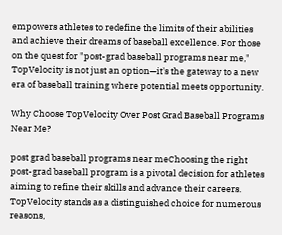empowers athletes to redefine the limits of their abilities and achieve their dreams of baseball excellence. For those on the quest for "post-grad baseball programs near me," TopVelocity is not just an option—it's the gateway to a new era of baseball training where potential meets opportunity.

Why Choose TopVelocity Over Post Grad Baseball Programs Near Me?

post grad baseball programs near meChoosing the right post-grad baseball program is a pivotal decision for athletes aiming to refine their skills and advance their careers. TopVelocity stands as a distinguished choice for numerous reasons,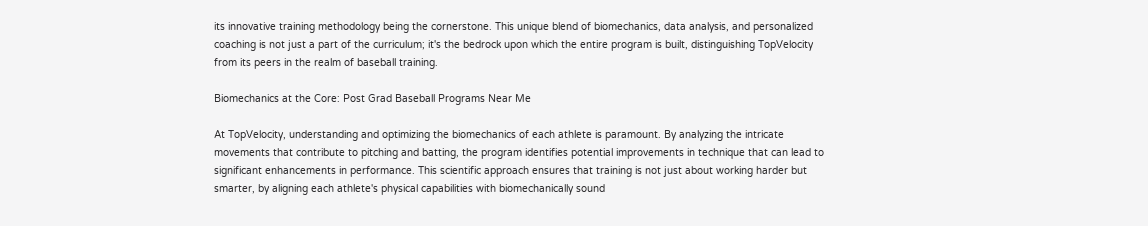its innovative training methodology being the cornerstone. This unique blend of biomechanics, data analysis, and personalized coaching is not just a part of the curriculum; it's the bedrock upon which the entire program is built, distinguishing TopVelocity from its peers in the realm of baseball training.

Biomechanics at the Core: Post Grad Baseball Programs Near Me

At TopVelocity, understanding and optimizing the biomechanics of each athlete is paramount. By analyzing the intricate movements that contribute to pitching and batting, the program identifies potential improvements in technique that can lead to significant enhancements in performance. This scientific approach ensures that training is not just about working harder but smarter, by aligning each athlete's physical capabilities with biomechanically sound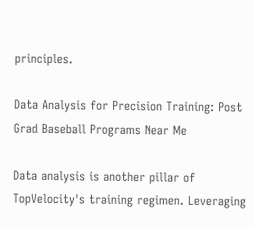principles.

Data Analysis for Precision Training: Post Grad Baseball Programs Near Me

Data analysis is another pillar of TopVelocity's training regimen. Leveraging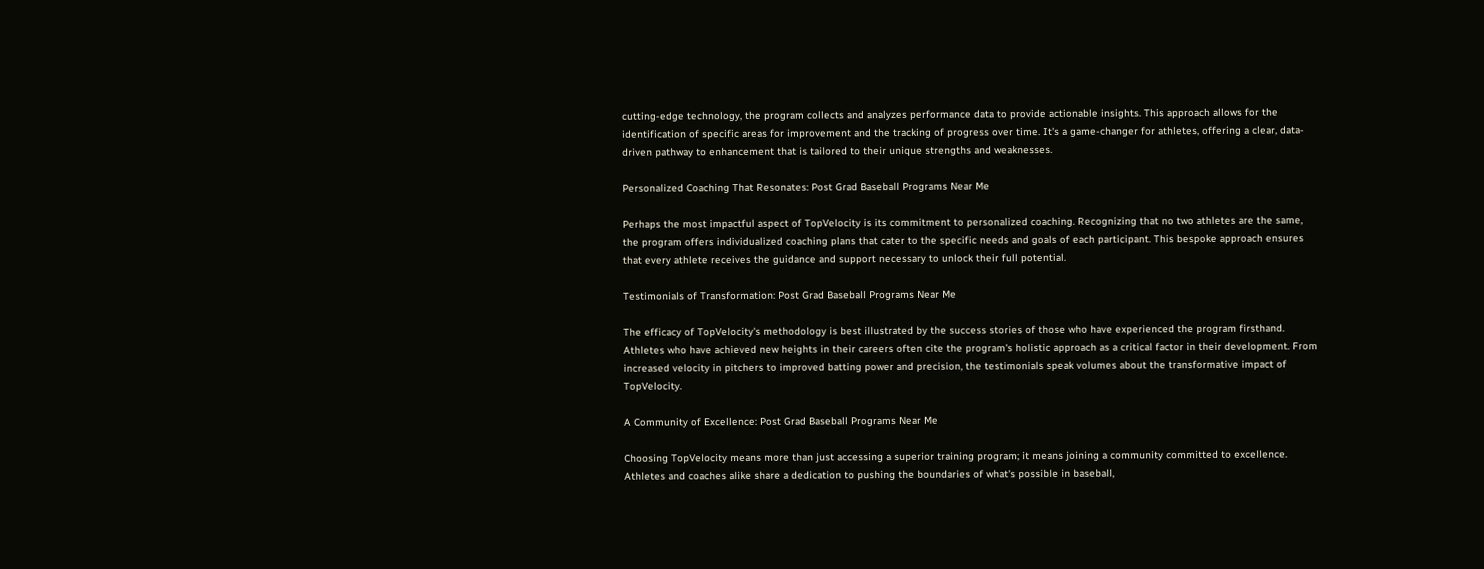cutting-edge technology, the program collects and analyzes performance data to provide actionable insights. This approach allows for the identification of specific areas for improvement and the tracking of progress over time. It's a game-changer for athletes, offering a clear, data-driven pathway to enhancement that is tailored to their unique strengths and weaknesses.

Personalized Coaching That Resonates: Post Grad Baseball Programs Near Me

Perhaps the most impactful aspect of TopVelocity is its commitment to personalized coaching. Recognizing that no two athletes are the same, the program offers individualized coaching plans that cater to the specific needs and goals of each participant. This bespoke approach ensures that every athlete receives the guidance and support necessary to unlock their full potential.

Testimonials of Transformation: Post Grad Baseball Programs Near Me

The efficacy of TopVelocity's methodology is best illustrated by the success stories of those who have experienced the program firsthand. Athletes who have achieved new heights in their careers often cite the program's holistic approach as a critical factor in their development. From increased velocity in pitchers to improved batting power and precision, the testimonials speak volumes about the transformative impact of TopVelocity.

A Community of Excellence: Post Grad Baseball Programs Near Me

Choosing TopVelocity means more than just accessing a superior training program; it means joining a community committed to excellence. Athletes and coaches alike share a dedication to pushing the boundaries of what's possible in baseball,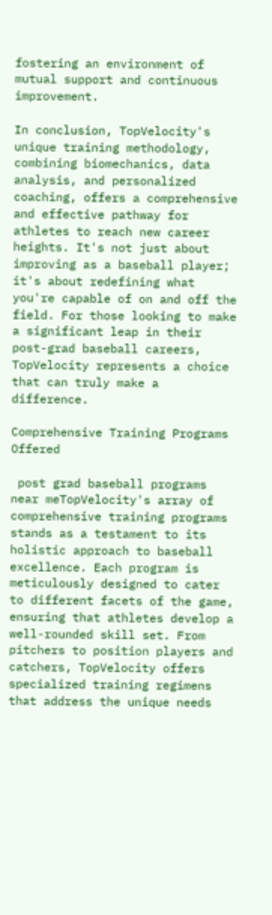fostering an environment of mutual support and continuous improvement.

In conclusion, TopVelocity's unique training methodology, combining biomechanics, data analysis, and personalized coaching, offers a comprehensive and effective pathway for athletes to reach new career heights. It's not just about improving as a baseball player; it's about redefining what you're capable of on and off the field. For those looking to make a significant leap in their post-grad baseball careers, TopVelocity represents a choice that can truly make a difference.

Comprehensive Training Programs Offered

 post grad baseball programs near meTopVelocity's array of comprehensive training programs stands as a testament to its holistic approach to baseball excellence. Each program is meticulously designed to cater to different facets of the game, ensuring that athletes develop a well-rounded skill set. From pitchers to position players and catchers, TopVelocity offers specialized training regimens that address the unique needs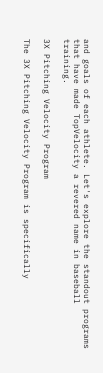and goals of each athlete. Let's explore the standout programs that have made TopVelocity a revered name in baseball training.

3X Pitching Velocity Program

The 3X Pitching Velocity Program is specifically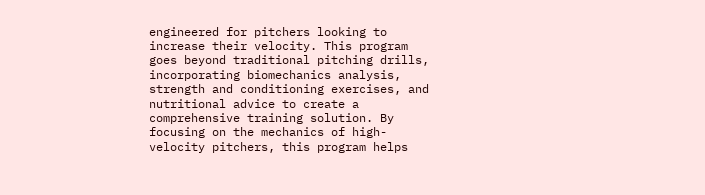engineered for pitchers looking to increase their velocity. This program goes beyond traditional pitching drills, incorporating biomechanics analysis, strength and conditioning exercises, and nutritional advice to create a comprehensive training solution. By focusing on the mechanics of high-velocity pitchers, this program helps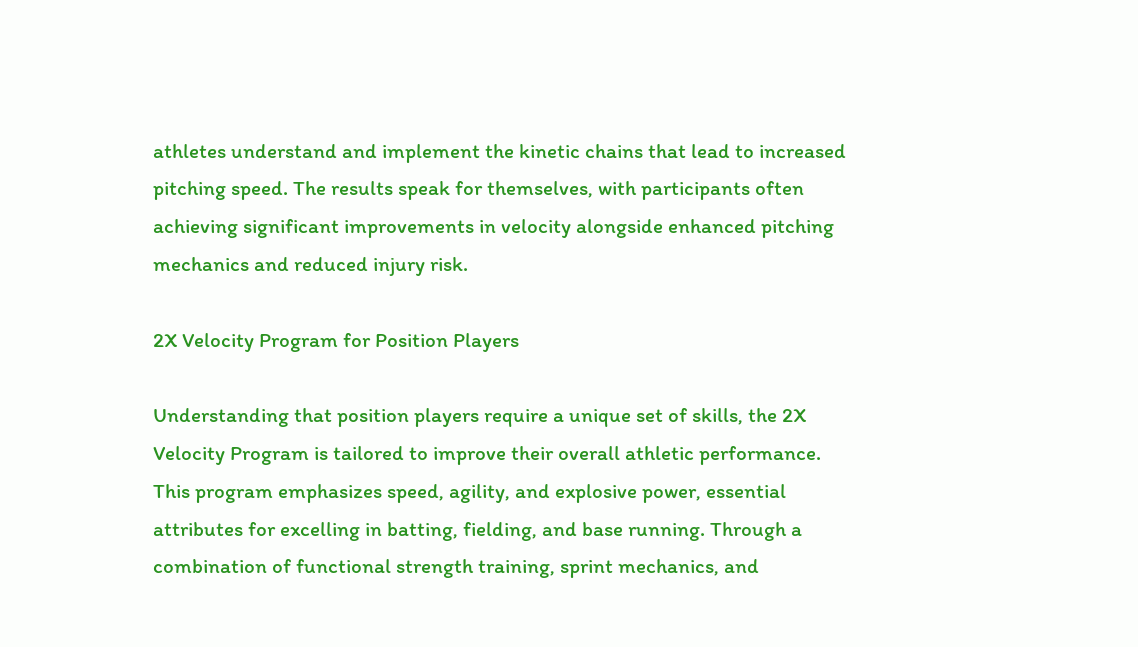athletes understand and implement the kinetic chains that lead to increased pitching speed. The results speak for themselves, with participants often achieving significant improvements in velocity alongside enhanced pitching mechanics and reduced injury risk.

2X Velocity Program for Position Players

Understanding that position players require a unique set of skills, the 2X Velocity Program is tailored to improve their overall athletic performance. This program emphasizes speed, agility, and explosive power, essential attributes for excelling in batting, fielding, and base running. Through a combination of functional strength training, sprint mechanics, and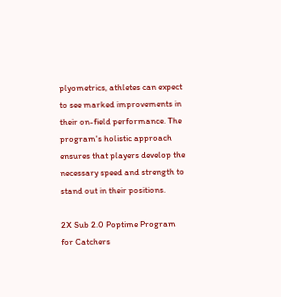plyometrics, athletes can expect to see marked improvements in their on-field performance. The program's holistic approach ensures that players develop the necessary speed and strength to stand out in their positions.

2X Sub 2.0 Poptime Program for Catchers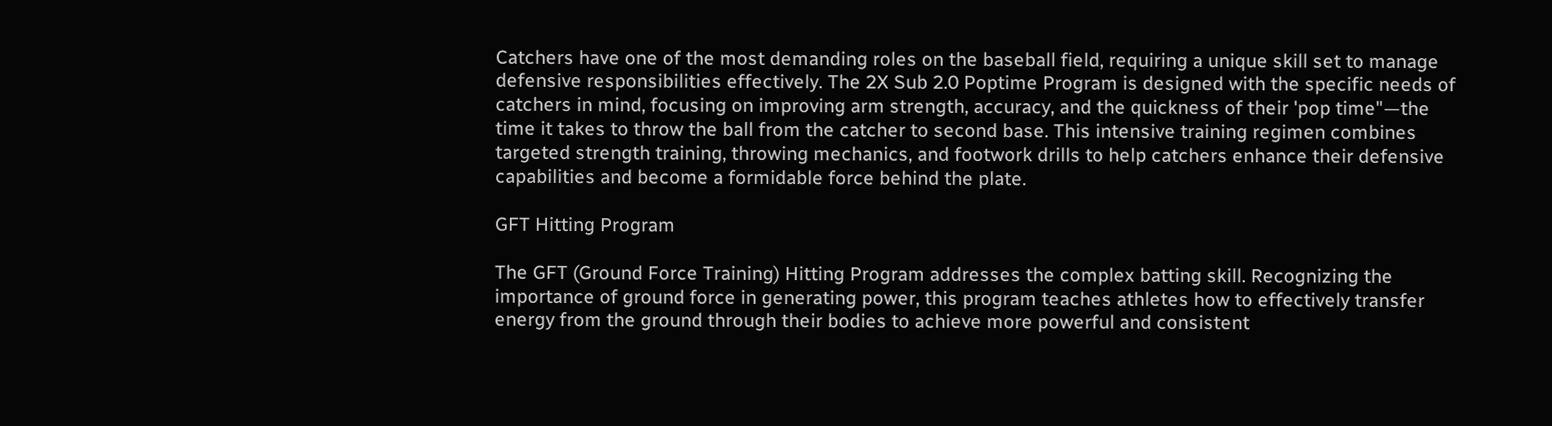Catchers have one of the most demanding roles on the baseball field, requiring a unique skill set to manage defensive responsibilities effectively. The 2X Sub 2.0 Poptime Program is designed with the specific needs of catchers in mind, focusing on improving arm strength, accuracy, and the quickness of their 'pop time"—the time it takes to throw the ball from the catcher to second base. This intensive training regimen combines targeted strength training, throwing mechanics, and footwork drills to help catchers enhance their defensive capabilities and become a formidable force behind the plate.

GFT Hitting Program

The GFT (Ground Force Training) Hitting Program addresses the complex batting skill. Recognizing the importance of ground force in generating power, this program teaches athletes how to effectively transfer energy from the ground through their bodies to achieve more powerful and consistent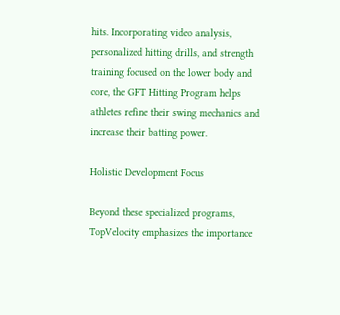hits. Incorporating video analysis, personalized hitting drills, and strength training focused on the lower body and core, the GFT Hitting Program helps athletes refine their swing mechanics and increase their batting power.

Holistic Development Focus

Beyond these specialized programs, TopVelocity emphasizes the importance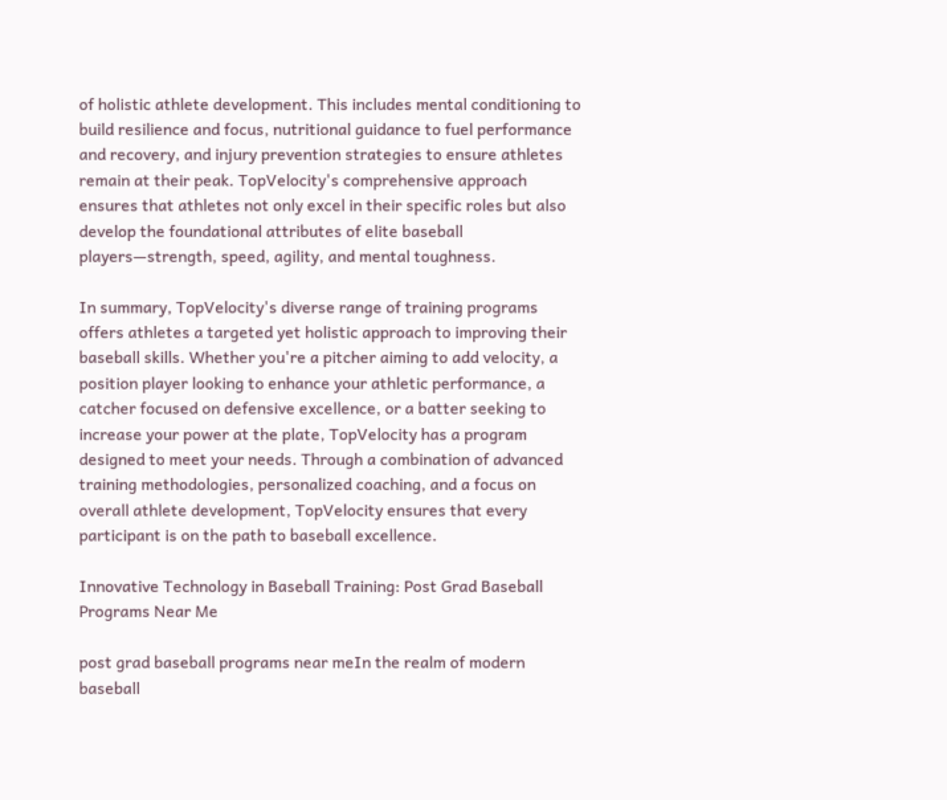of holistic athlete development. This includes mental conditioning to build resilience and focus, nutritional guidance to fuel performance and recovery, and injury prevention strategies to ensure athletes remain at their peak. TopVelocity's comprehensive approach ensures that athletes not only excel in their specific roles but also develop the foundational attributes of elite baseball players—strength, speed, agility, and mental toughness.

In summary, TopVelocity's diverse range of training programs offers athletes a targeted yet holistic approach to improving their baseball skills. Whether you're a pitcher aiming to add velocity, a position player looking to enhance your athletic performance, a catcher focused on defensive excellence, or a batter seeking to increase your power at the plate, TopVelocity has a program designed to meet your needs. Through a combination of advanced training methodologies, personalized coaching, and a focus on overall athlete development, TopVelocity ensures that every participant is on the path to baseball excellence.

Innovative Technology in Baseball Training: Post Grad Baseball Programs Near Me

post grad baseball programs near meIn the realm of modern baseball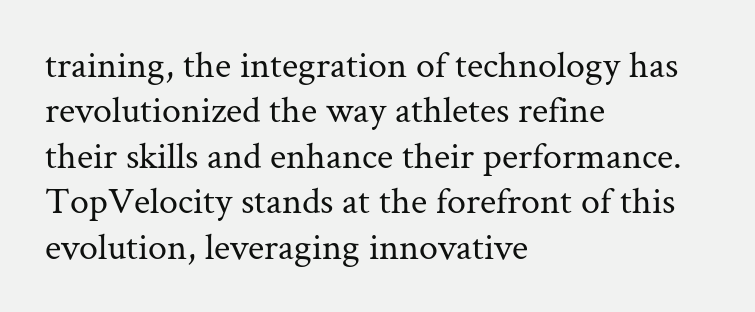training, the integration of technology has revolutionized the way athletes refine their skills and enhance their performance. TopVelocity stands at the forefront of this evolution, leveraging innovative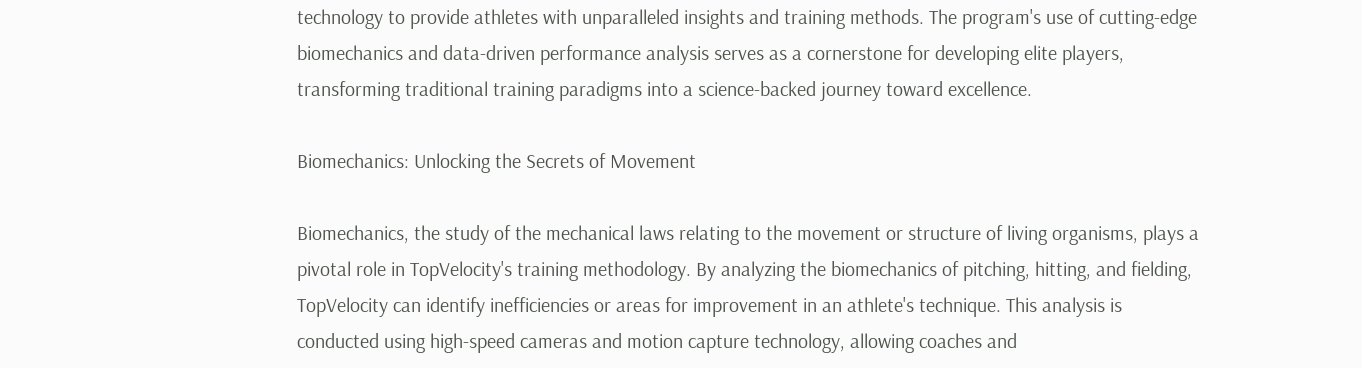technology to provide athletes with unparalleled insights and training methods. The program's use of cutting-edge biomechanics and data-driven performance analysis serves as a cornerstone for developing elite players, transforming traditional training paradigms into a science-backed journey toward excellence.

Biomechanics: Unlocking the Secrets of Movement

Biomechanics, the study of the mechanical laws relating to the movement or structure of living organisms, plays a pivotal role in TopVelocity's training methodology. By analyzing the biomechanics of pitching, hitting, and fielding, TopVelocity can identify inefficiencies or areas for improvement in an athlete's technique. This analysis is conducted using high-speed cameras and motion capture technology, allowing coaches and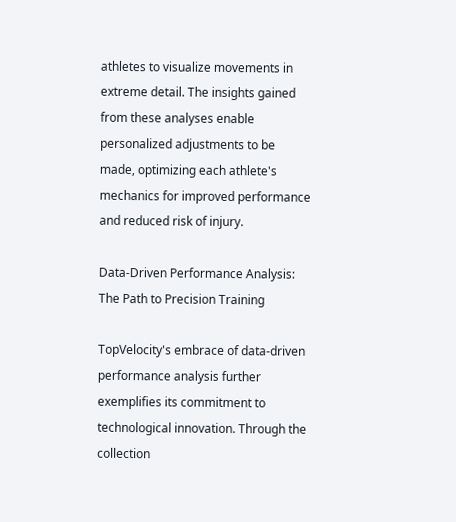athletes to visualize movements in extreme detail. The insights gained from these analyses enable personalized adjustments to be made, optimizing each athlete's mechanics for improved performance and reduced risk of injury.

Data-Driven Performance Analysis: The Path to Precision Training

TopVelocity's embrace of data-driven performance analysis further exemplifies its commitment to technological innovation. Through the collection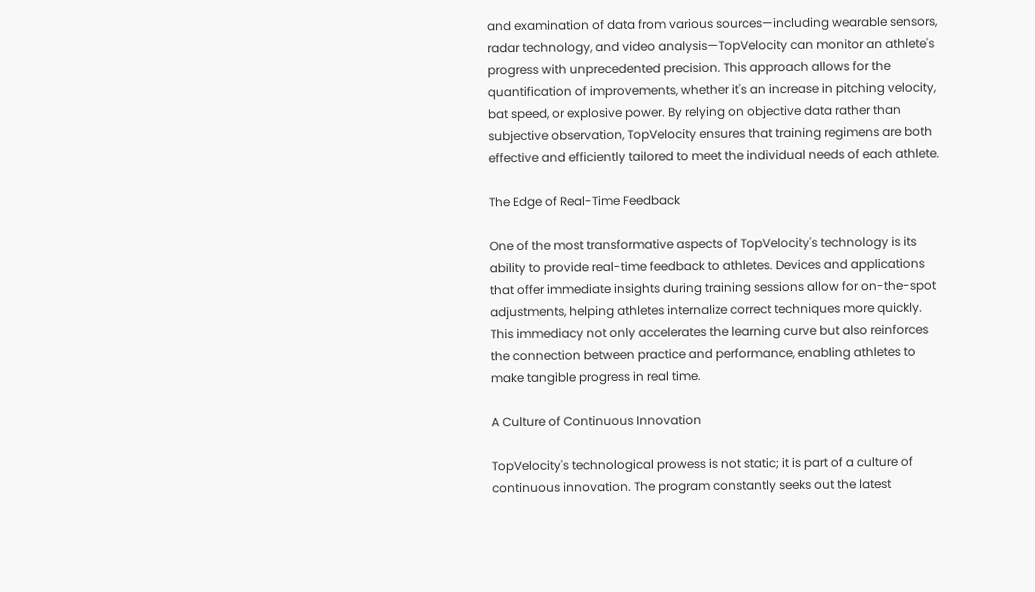and examination of data from various sources—including wearable sensors, radar technology, and video analysis—TopVelocity can monitor an athlete's progress with unprecedented precision. This approach allows for the quantification of improvements, whether it's an increase in pitching velocity, bat speed, or explosive power. By relying on objective data rather than subjective observation, TopVelocity ensures that training regimens are both effective and efficiently tailored to meet the individual needs of each athlete.

The Edge of Real-Time Feedback

One of the most transformative aspects of TopVelocity's technology is its ability to provide real-time feedback to athletes. Devices and applications that offer immediate insights during training sessions allow for on-the-spot adjustments, helping athletes internalize correct techniques more quickly. This immediacy not only accelerates the learning curve but also reinforces the connection between practice and performance, enabling athletes to make tangible progress in real time.

A Culture of Continuous Innovation

TopVelocity's technological prowess is not static; it is part of a culture of continuous innovation. The program constantly seeks out the latest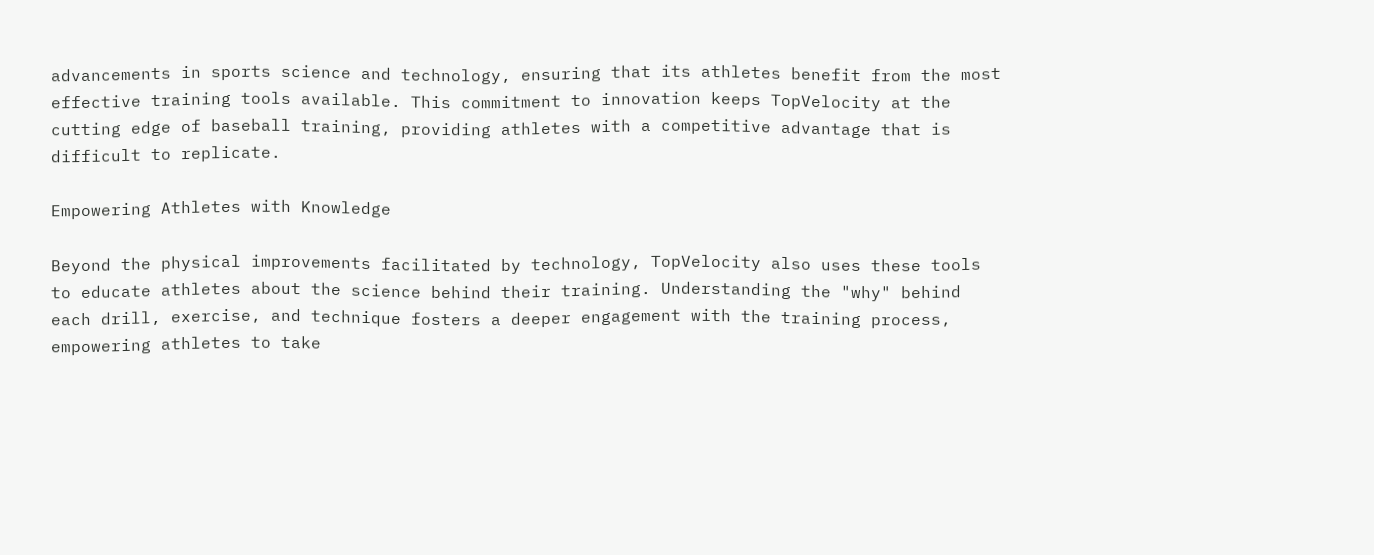advancements in sports science and technology, ensuring that its athletes benefit from the most effective training tools available. This commitment to innovation keeps TopVelocity at the cutting edge of baseball training, providing athletes with a competitive advantage that is difficult to replicate.

Empowering Athletes with Knowledge

Beyond the physical improvements facilitated by technology, TopVelocity also uses these tools to educate athletes about the science behind their training. Understanding the "why" behind each drill, exercise, and technique fosters a deeper engagement with the training process, empowering athletes to take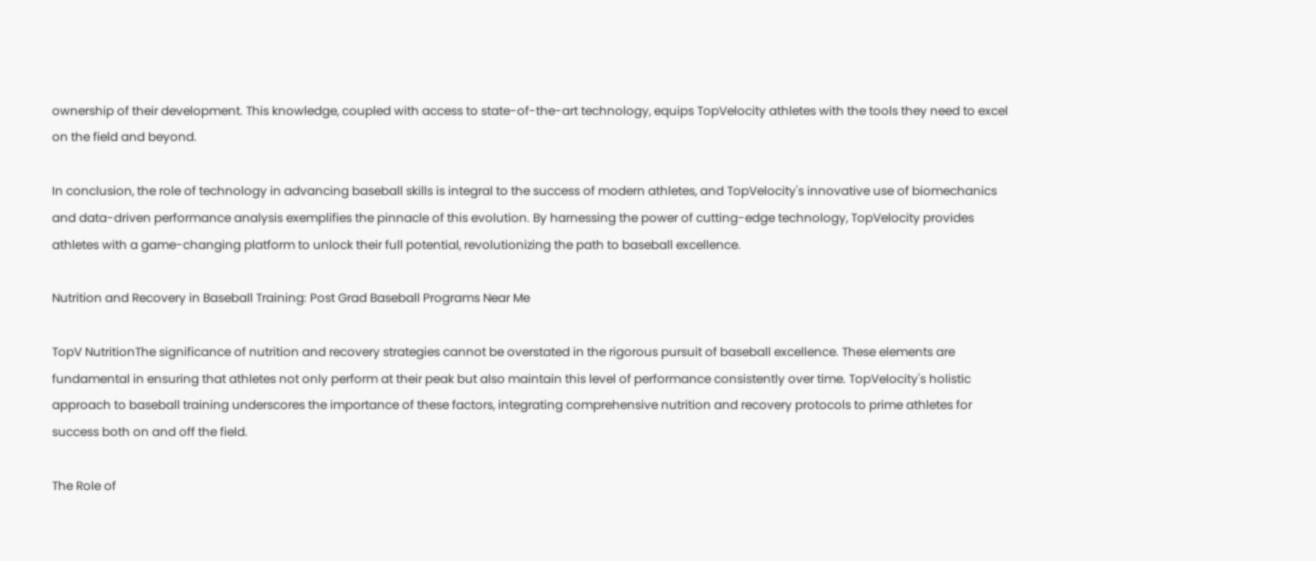ownership of their development. This knowledge, coupled with access to state-of-the-art technology, equips TopVelocity athletes with the tools they need to excel on the field and beyond.

In conclusion, the role of technology in advancing baseball skills is integral to the success of modern athletes, and TopVelocity's innovative use of biomechanics and data-driven performance analysis exemplifies the pinnacle of this evolution. By harnessing the power of cutting-edge technology, TopVelocity provides athletes with a game-changing platform to unlock their full potential, revolutionizing the path to baseball excellence.

Nutrition and Recovery in Baseball Training: Post Grad Baseball Programs Near Me

TopV NutritionThe significance of nutrition and recovery strategies cannot be overstated in the rigorous pursuit of baseball excellence. These elements are fundamental in ensuring that athletes not only perform at their peak but also maintain this level of performance consistently over time. TopVelocity's holistic approach to baseball training underscores the importance of these factors, integrating comprehensive nutrition and recovery protocols to prime athletes for success both on and off the field.

The Role of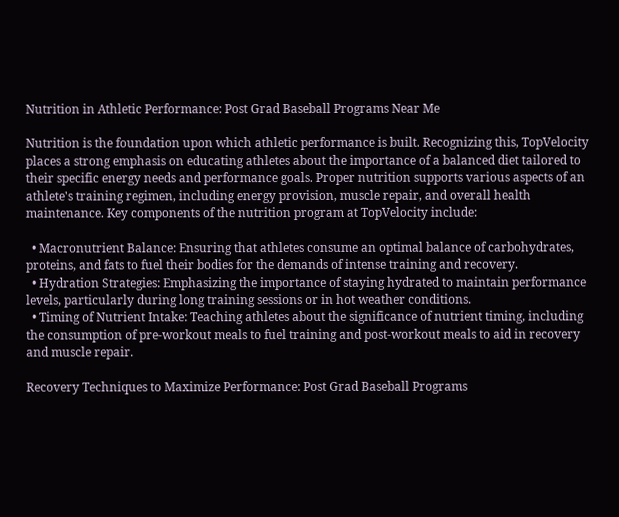Nutrition in Athletic Performance: Post Grad Baseball Programs Near Me

Nutrition is the foundation upon which athletic performance is built. Recognizing this, TopVelocity places a strong emphasis on educating athletes about the importance of a balanced diet tailored to their specific energy needs and performance goals. Proper nutrition supports various aspects of an athlete's training regimen, including energy provision, muscle repair, and overall health maintenance. Key components of the nutrition program at TopVelocity include:

  • Macronutrient Balance: Ensuring that athletes consume an optimal balance of carbohydrates, proteins, and fats to fuel their bodies for the demands of intense training and recovery.
  • Hydration Strategies: Emphasizing the importance of staying hydrated to maintain performance levels, particularly during long training sessions or in hot weather conditions.
  • Timing of Nutrient Intake: Teaching athletes about the significance of nutrient timing, including the consumption of pre-workout meals to fuel training and post-workout meals to aid in recovery and muscle repair.

Recovery Techniques to Maximize Performance: Post Grad Baseball Programs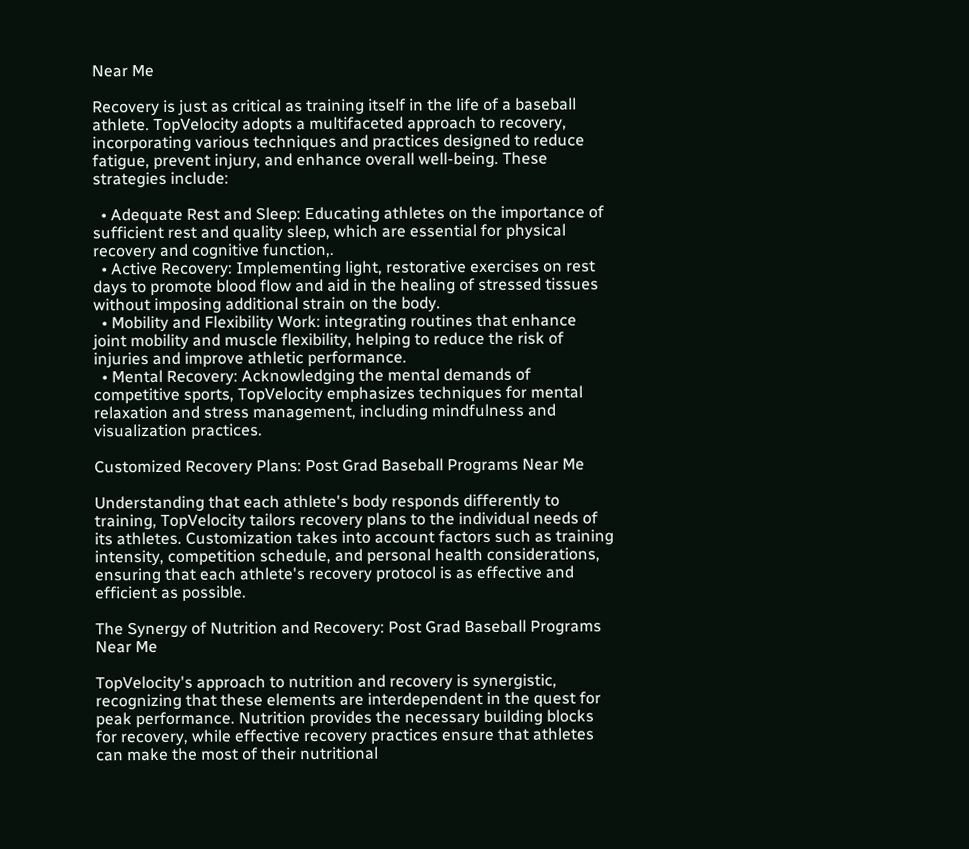Near Me

Recovery is just as critical as training itself in the life of a baseball athlete. TopVelocity adopts a multifaceted approach to recovery, incorporating various techniques and practices designed to reduce fatigue, prevent injury, and enhance overall well-being. These strategies include:

  • Adequate Rest and Sleep: Educating athletes on the importance of sufficient rest and quality sleep, which are essential for physical recovery and cognitive function,.
  • Active Recovery: Implementing light, restorative exercises on rest days to promote blood flow and aid in the healing of stressed tissues without imposing additional strain on the body.
  • Mobility and Flexibility Work: integrating routines that enhance joint mobility and muscle flexibility, helping to reduce the risk of injuries and improve athletic performance.
  • Mental Recovery: Acknowledging the mental demands of competitive sports, TopVelocity emphasizes techniques for mental relaxation and stress management, including mindfulness and visualization practices.

Customized Recovery Plans: Post Grad Baseball Programs Near Me

Understanding that each athlete's body responds differently to training, TopVelocity tailors recovery plans to the individual needs of its athletes. Customization takes into account factors such as training intensity, competition schedule, and personal health considerations, ensuring that each athlete's recovery protocol is as effective and efficient as possible.

The Synergy of Nutrition and Recovery: Post Grad Baseball Programs Near Me

TopVelocity's approach to nutrition and recovery is synergistic, recognizing that these elements are interdependent in the quest for peak performance. Nutrition provides the necessary building blocks for recovery, while effective recovery practices ensure that athletes can make the most of their nutritional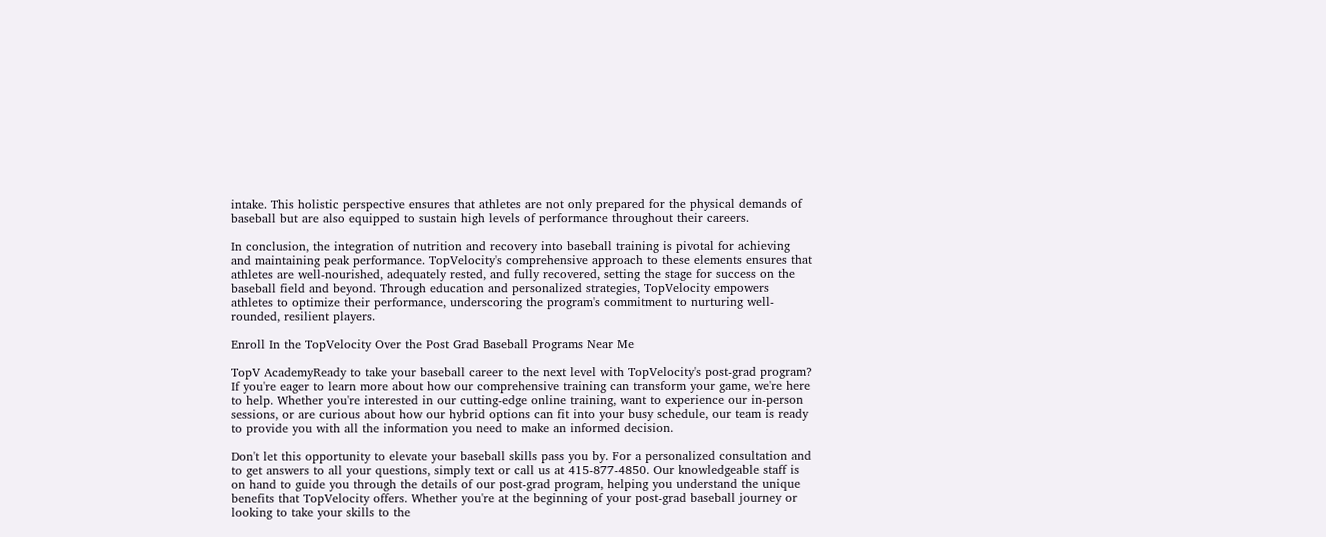intake. This holistic perspective ensures that athletes are not only prepared for the physical demands of baseball but are also equipped to sustain high levels of performance throughout their careers.

In conclusion, the integration of nutrition and recovery into baseball training is pivotal for achieving and maintaining peak performance. TopVelocity's comprehensive approach to these elements ensures that athletes are well-nourished, adequately rested, and fully recovered, setting the stage for success on the baseball field and beyond. Through education and personalized strategies, TopVelocity empowers athletes to optimize their performance, underscoring the program's commitment to nurturing well-rounded, resilient players.

Enroll In the TopVelocity Over the Post Grad Baseball Programs Near Me

TopV AcademyReady to take your baseball career to the next level with TopVelocity's post-grad program? If you're eager to learn more about how our comprehensive training can transform your game, we're here to help. Whether you're interested in our cutting-edge online training, want to experience our in-person sessions, or are curious about how our hybrid options can fit into your busy schedule, our team is ready to provide you with all the information you need to make an informed decision.

Don't let this opportunity to elevate your baseball skills pass you by. For a personalized consultation and to get answers to all your questions, simply text or call us at 415-877-4850. Our knowledgeable staff is on hand to guide you through the details of our post-grad program, helping you understand the unique benefits that TopVelocity offers. Whether you're at the beginning of your post-grad baseball journey or looking to take your skills to the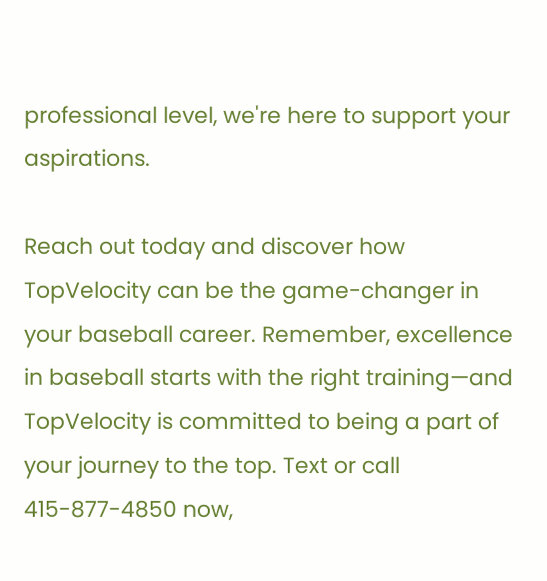professional level, we're here to support your aspirations.

Reach out today and discover how TopVelocity can be the game-changer in your baseball career. Remember, excellence in baseball starts with the right training—and TopVelocity is committed to being a part of your journey to the top. Text or call 415-877-4850 now,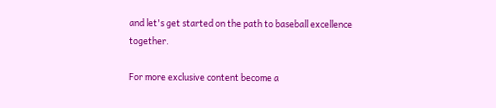and let's get started on the path to baseball excellence together.

For more exclusive content become a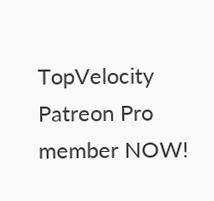TopVelocity Patreon Pro member NOW!